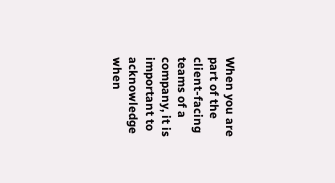When you are part of the client-facing teams of a company, it is important to acknowledge when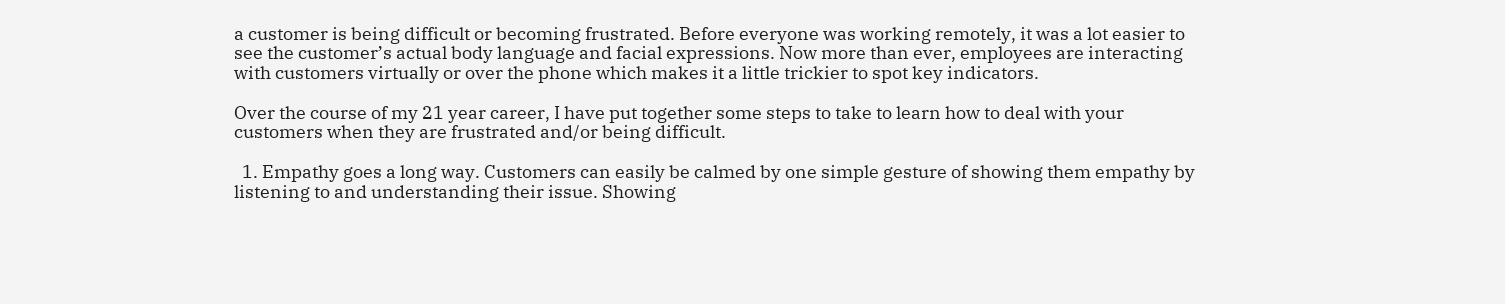a customer is being difficult or becoming frustrated. Before everyone was working remotely, it was a lot easier to see the customer’s actual body language and facial expressions. Now more than ever, employees are interacting with customers virtually or over the phone which makes it a little trickier to spot key indicators.

Over the course of my 21 year career, I have put together some steps to take to learn how to deal with your customers when they are frustrated and/or being difficult.

  1. Empathy goes a long way. Customers can easily be calmed by one simple gesture of showing them empathy by listening to and understanding their issue. Showing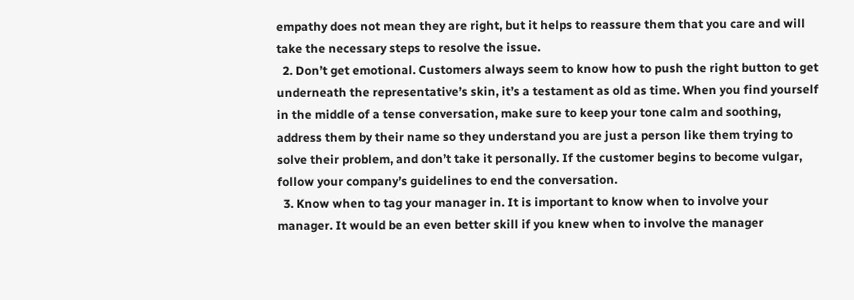empathy does not mean they are right, but it helps to reassure them that you care and will take the necessary steps to resolve the issue.
  2. Don’t get emotional. Customers always seem to know how to push the right button to get underneath the representative’s skin, it’s a testament as old as time. When you find yourself in the middle of a tense conversation, make sure to keep your tone calm and soothing, address them by their name so they understand you are just a person like them trying to solve their problem, and don’t take it personally. If the customer begins to become vulgar, follow your company’s guidelines to end the conversation.
  3. Know when to tag your manager in. It is important to know when to involve your manager. It would be an even better skill if you knew when to involve the manager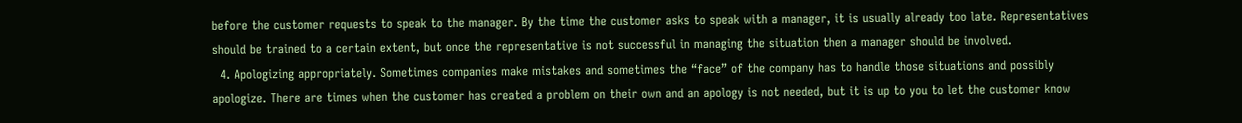before the customer requests to speak to the manager. By the time the customer asks to speak with a manager, it is usually already too late. Representatives should be trained to a certain extent, but once the representative is not successful in managing the situation then a manager should be involved.
  4. Apologizing appropriately. Sometimes companies make mistakes and sometimes the “face” of the company has to handle those situations and possibly apologize. There are times when the customer has created a problem on their own and an apology is not needed, but it is up to you to let the customer know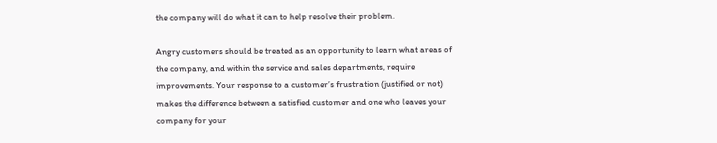the company will do what it can to help resolve their problem.

Angry customers should be treated as an opportunity to learn what areas of the company, and within the service and sales departments, require improvements. Your response to a customer’s frustration (justified or not) makes the difference between a satisfied customer and one who leaves your company for your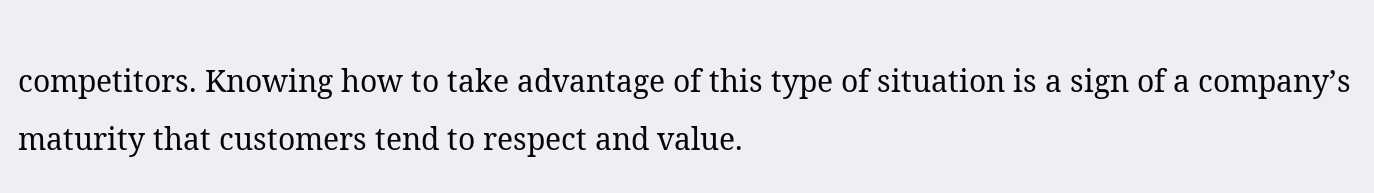competitors. Knowing how to take advantage of this type of situation is a sign of a company’s maturity that customers tend to respect and value.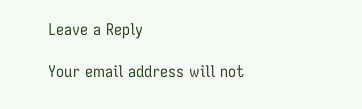Leave a Reply

Your email address will not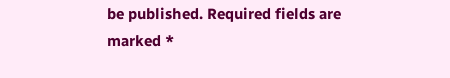be published. Required fields are marked *